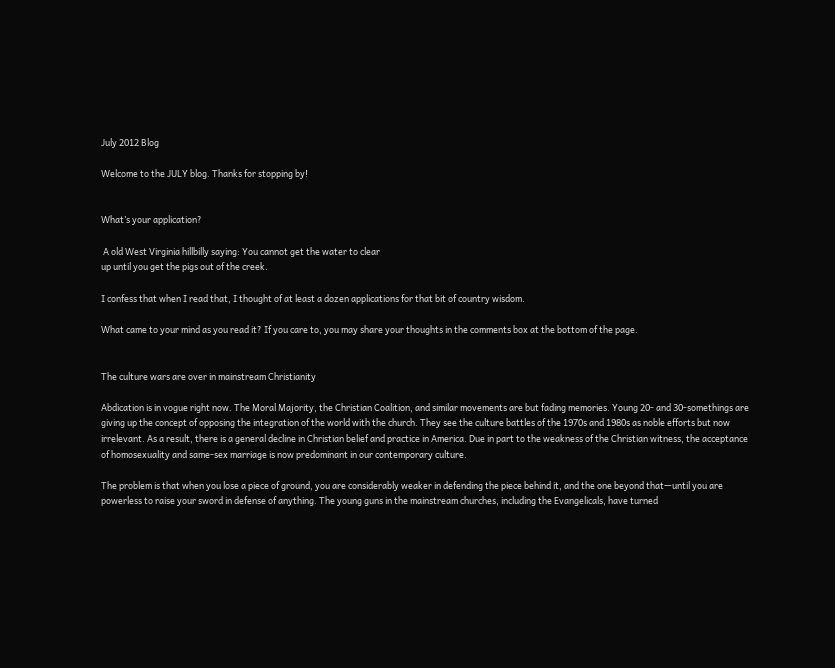July 2012 Blog

Welcome to the JULY blog. Thanks for stopping by!


What’s your application?

 A old West Virginia hillbilly saying: You cannot get the water to clear
up until you get the pigs out of the creek.

I confess that when I read that, I thought of at least a dozen applications for that bit of country wisdom.

What came to your mind as you read it? If you care to, you may share your thoughts in the comments box at the bottom of the page.


The culture wars are over in mainstream Christianity

Abdication is in vogue right now. The Moral Majority, the Christian Coalition, and similar movements are but fading memories. Young 20- and 30-somethings are giving up the concept of opposing the integration of the world with the church. They see the culture battles of the 1970s and 1980s as noble efforts but now irrelevant. As a result, there is a general decline in Christian belief and practice in America. Due in part to the weakness of the Christian witness, the acceptance of homosexuality and same-sex marriage is now predominant in our contemporary culture.

The problem is that when you lose a piece of ground, you are considerably weaker in defending the piece behind it, and the one beyond that—until you are powerless to raise your sword in defense of anything. The young guns in the mainstream churches, including the Evangelicals, have turned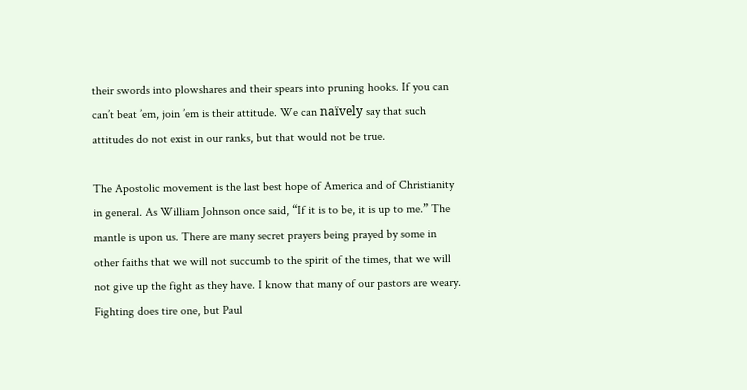their swords into plowshares and their spears into pruning hooks. If you can can’t beat ’em, join ’em is their attitude. We can naïvely say that such attitudes do not exist in our ranks, but that would not be true.

The Apostolic movement is the last best hope of America and of Christianity in general. As William Johnson once said, “If it is to be, it is up to me.” The mantle is upon us. There are many secret prayers being prayed by some in other faiths that we will not succumb to the spirit of the times, that we will not give up the fight as they have. I know that many of our pastors are weary. Fighting does tire one, but Paul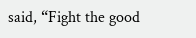said, “Fight the good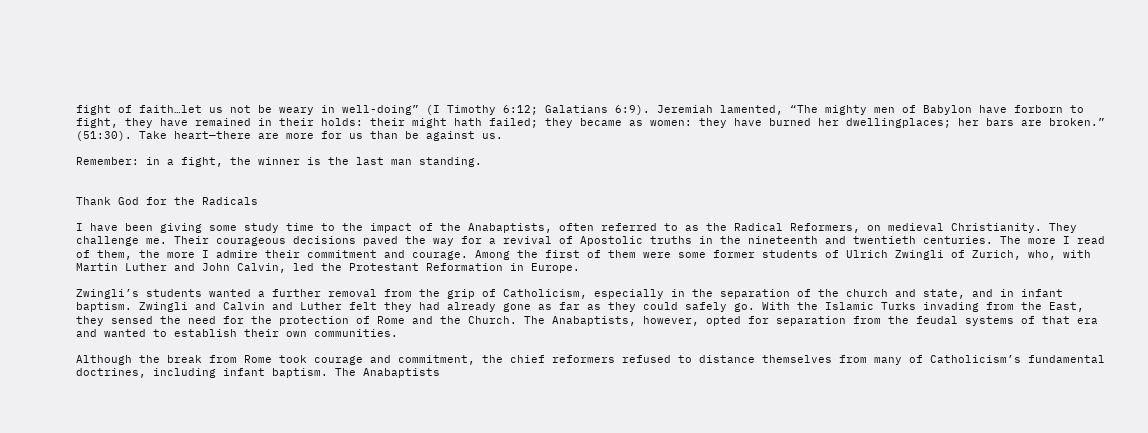fight of faith…let us not be weary in well-doing” (I Timothy 6:12; Galatians 6:9). Jeremiah lamented, “The mighty men of Babylon have forborn to fight, they have remained in their holds: their might hath failed; they became as women: they have burned her dwellingplaces; her bars are broken.” (51:30). Take heart—there are more for us than be against us.

Remember: in a fight, the winner is the last man standing.


Thank God for the Radicals

I have been giving some study time to the impact of the Anabaptists, often referred to as the Radical Reformers, on medieval Christianity. They challenge me. Their courageous decisions paved the way for a revival of Apostolic truths in the nineteenth and twentieth centuries. The more I read of them, the more I admire their commitment and courage. Among the first of them were some former students of Ulrich Zwingli of Zurich, who, with Martin Luther and John Calvin, led the Protestant Reformation in Europe.

Zwingli’s students wanted a further removal from the grip of Catholicism, especially in the separation of the church and state, and in infant baptism. Zwingli and Calvin and Luther felt they had already gone as far as they could safely go. With the Islamic Turks invading from the East, they sensed the need for the protection of Rome and the Church. The Anabaptists, however, opted for separation from the feudal systems of that era and wanted to establish their own communities.

Although the break from Rome took courage and commitment, the chief reformers refused to distance themselves from many of Catholicism’s fundamental doctrines, including infant baptism. The Anabaptists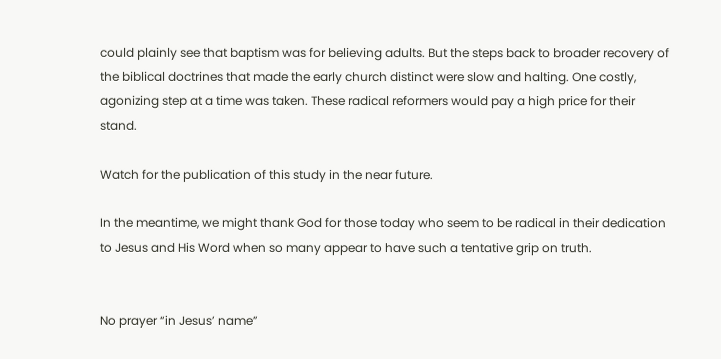could plainly see that baptism was for believing adults. But the steps back to broader recovery of the biblical doctrines that made the early church distinct were slow and halting. One costly, agonizing step at a time was taken. These radical reformers would pay a high price for their stand.

Watch for the publication of this study in the near future.

In the meantime, we might thank God for those today who seem to be radical in their dedication to Jesus and His Word when so many appear to have such a tentative grip on truth.


No prayer “in Jesus’ name”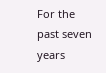For the past seven years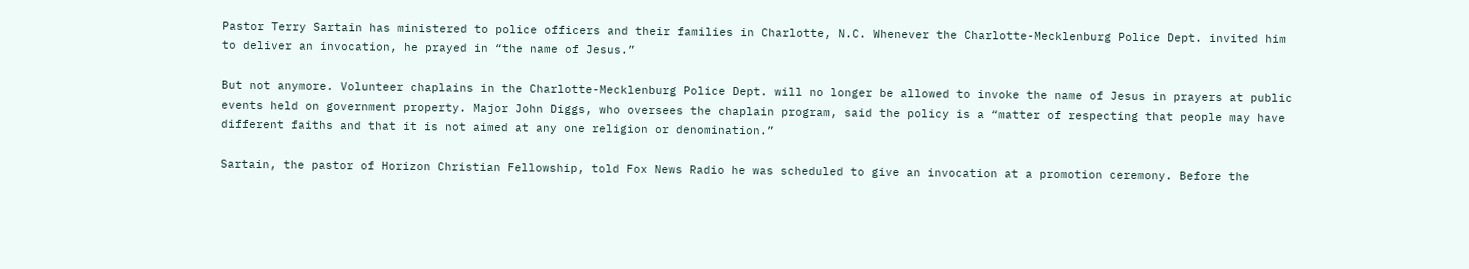Pastor Terry Sartain has ministered to police officers and their families in Charlotte, N.C. Whenever the Charlotte-Mecklenburg Police Dept. invited him to deliver an invocation, he prayed in “the name of Jesus.”

But not anymore. Volunteer chaplains in the Charlotte-Mecklenburg Police Dept. will no longer be allowed to invoke the name of Jesus in prayers at public events held on government property. Major John Diggs, who oversees the chaplain program, said the policy is a “matter of respecting that people may have different faiths and that it is not aimed at any one religion or denomination.”

Sartain, the pastor of Horizon Christian Fellowship, told Fox News Radio he was scheduled to give an invocation at a promotion ceremony. Before the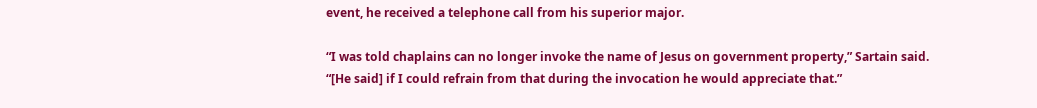event, he received a telephone call from his superior major.

“I was told chaplains can no longer invoke the name of Jesus on government property,” Sartain said. “[He said] if I could refrain from that during the invocation he would appreciate that.”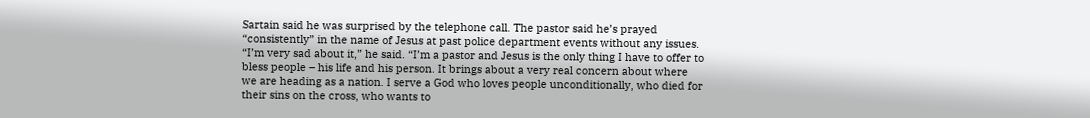Sartain said he was surprised by the telephone call. The pastor said he’s prayed “consistently” in the name of Jesus at past police department events without any issues. “I’m very sad about it,” he said. “I’m a pastor and Jesus is the only thing I have to offer to bless people – his life and his person. It brings about a very real concern about where we are heading as a nation. I serve a God who loves people unconditionally, who died for their sins on the cross, who wants to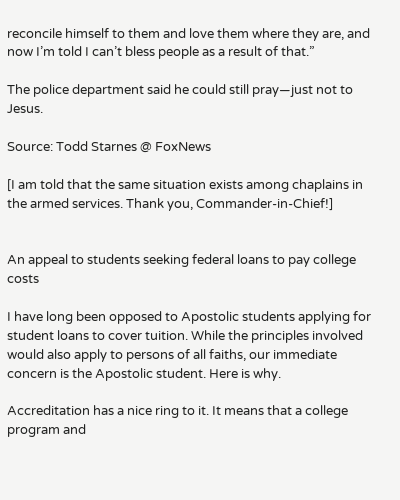reconcile himself to them and love them where they are, and now I’m told I can’t bless people as a result of that.”

The police department said he could still pray—just not to Jesus.

Source: Todd Starnes @ FoxNews

[I am told that the same situation exists among chaplains in the armed services. Thank you, Commander-in-Chief!]


An appeal to students seeking federal loans to pay college costs

I have long been opposed to Apostolic students applying for student loans to cover tuition. While the principles involved would also apply to persons of all faiths, our immediate concern is the Apostolic student. Here is why.

Accreditation has a nice ring to it. It means that a college program and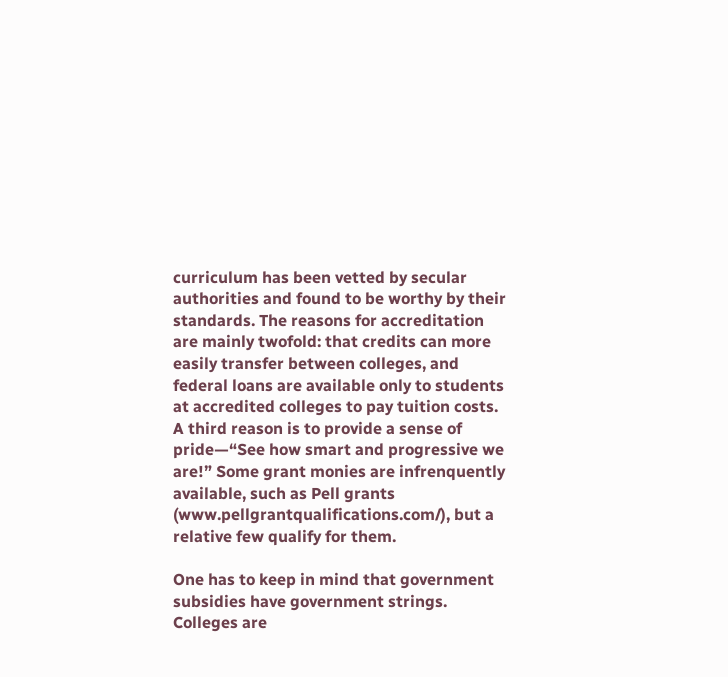curriculum has been vetted by secular authorities and found to be worthy by their standards. The reasons for accreditation are mainly twofold: that credits can more easily transfer between colleges, and federal loans are available only to students at accredited colleges to pay tuition costs. A third reason is to provide a sense of pride—“See how smart and progressive we are!” Some grant monies are infrenquently available, such as Pell grants (www.pellgrantqualifications.com/), but a relative few qualify for them.

One has to keep in mind that government subsidies have government strings. Colleges are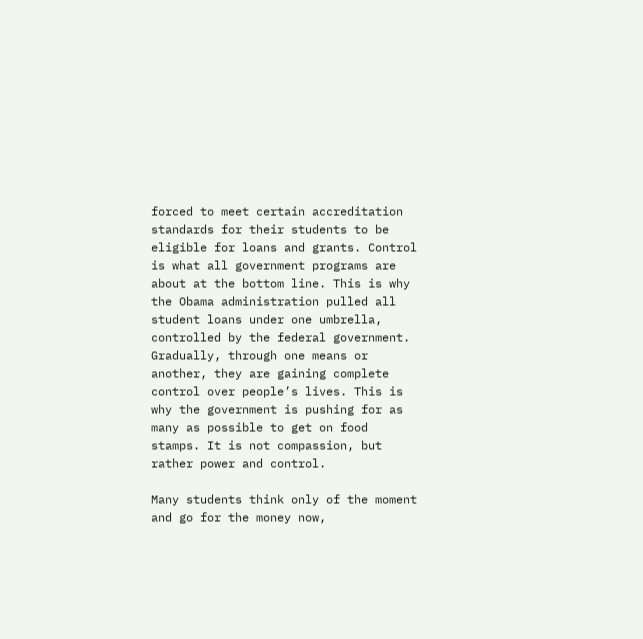forced to meet certain accreditation standards for their students to be eligible for loans and grants. Control is what all government programs are about at the bottom line. This is why the Obama administration pulled all student loans under one umbrella, controlled by the federal government. Gradually, through one means or another, they are gaining complete control over people’s lives. This is why the government is pushing for as many as possible to get on food stamps. It is not compassion, but rather power and control.

Many students think only of the moment and go for the money now,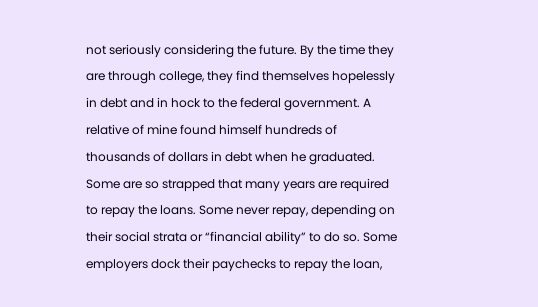not seriously considering the future. By the time they are through college, they find themselves hopelessly in debt and in hock to the federal government. A relative of mine found himself hundreds of thousands of dollars in debt when he graduated. Some are so strapped that many years are required to repay the loans. Some never repay, depending on their social strata or “financial ability” to do so. Some employers dock their paychecks to repay the loan,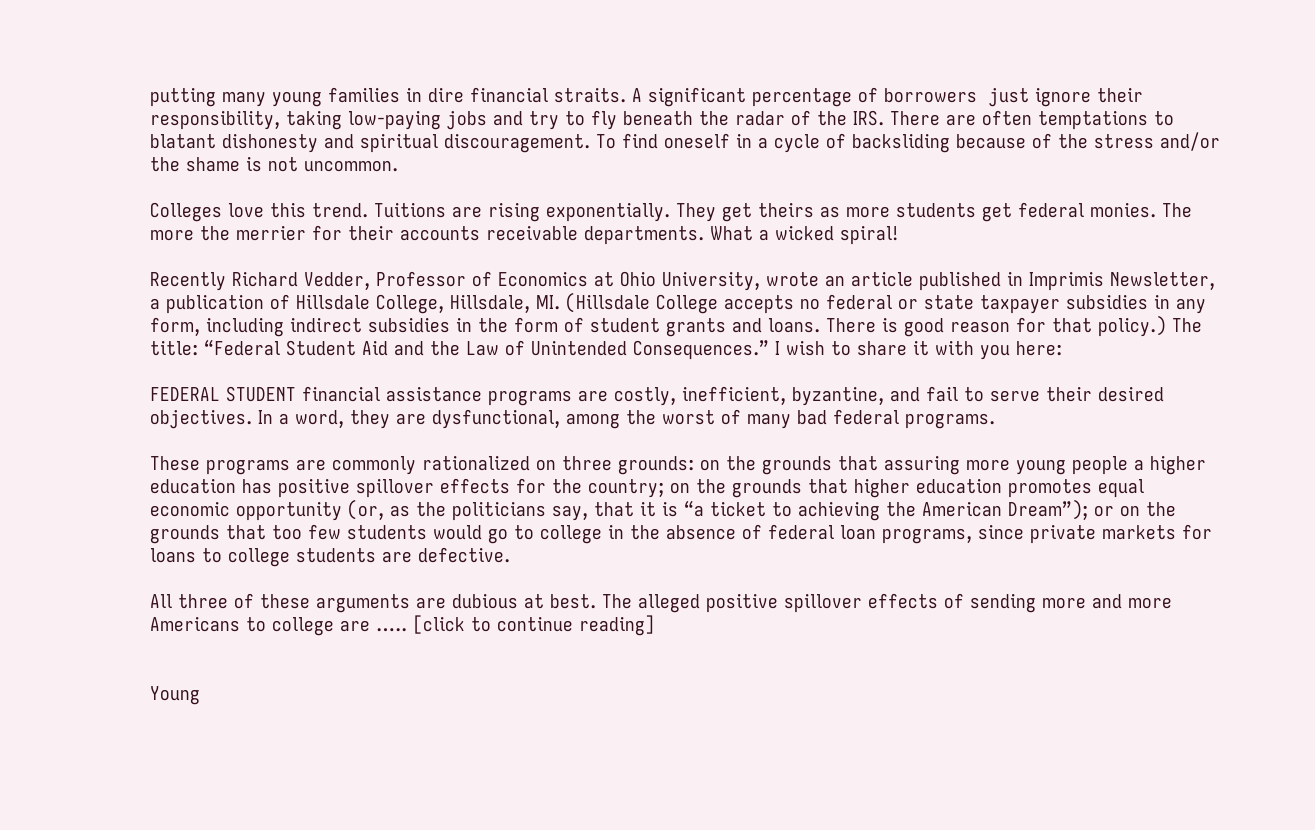putting many young families in dire financial straits. A significant percentage of borrowers  just ignore their responsibility, taking low-paying jobs and try to fly beneath the radar of the IRS. There are often temptations to blatant dishonesty and spiritual discouragement. To find oneself in a cycle of backsliding because of the stress and/or the shame is not uncommon.

Colleges love this trend. Tuitions are rising exponentially. They get theirs as more students get federal monies. The more the merrier for their accounts receivable departments. What a wicked spiral!

Recently Richard Vedder, Professor of Economics at Ohio University, wrote an article published in Imprimis Newsletter, a publication of Hillsdale College, Hillsdale, MI. (Hillsdale College accepts no federal or state taxpayer subsidies in any form, including indirect subsidies in the form of student grants and loans. There is good reason for that policy.) The title: “Federal Student Aid and the Law of Unintended Consequences.” I wish to share it with you here:

FEDERAL STUDENT financial assistance programs are costly, inefficient, byzantine, and fail to serve their desired objectives. In a word, they are dysfunctional, among the worst of many bad federal programs.

These programs are commonly rationalized on three grounds: on the grounds that assuring more young people a higher education has positive spillover effects for the country; on the grounds that higher education promotes equal economic opportunity (or, as the politicians say, that it is “a ticket to achieving the American Dream”); or on the grounds that too few students would go to college in the absence of federal loan programs, since private markets for loans to college students are defective.

All three of these arguments are dubious at best. The alleged positive spillover effects of sending more and more Americans to college are ….. [click to continue reading]


Young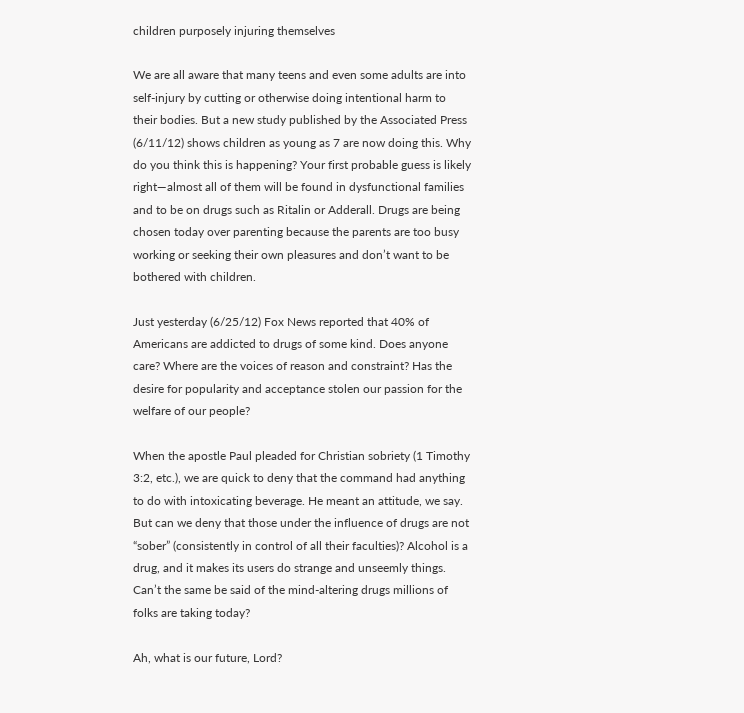children purposely injuring themselves

We are all aware that many teens and even some adults are into self-injury by cutting or otherwise doing intentional harm to their bodies. But a new study published by the Associated Press (6/11/12) shows children as young as 7 are now doing this. Why do you think this is happening? Your first probable guess is likely right—almost all of them will be found in dysfunctional families and to be on drugs such as Ritalin or Adderall. Drugs are being chosen today over parenting because the parents are too busy working or seeking their own pleasures and don’t want to be bothered with children.

Just yesterday (6/25/12) Fox News reported that 40% of Americans are addicted to drugs of some kind. Does anyone care? Where are the voices of reason and constraint? Has the desire for popularity and acceptance stolen our passion for the welfare of our people?

When the apostle Paul pleaded for Christian sobriety (1 Timothy 3:2, etc.), we are quick to deny that the command had anything to do with intoxicating beverage. He meant an attitude, we say. But can we deny that those under the influence of drugs are not “sober” (consistently in control of all their faculties)? Alcohol is a drug, and it makes its users do strange and unseemly things. Can’t the same be said of the mind-altering drugs millions of folks are taking today?

Ah, what is our future, Lord?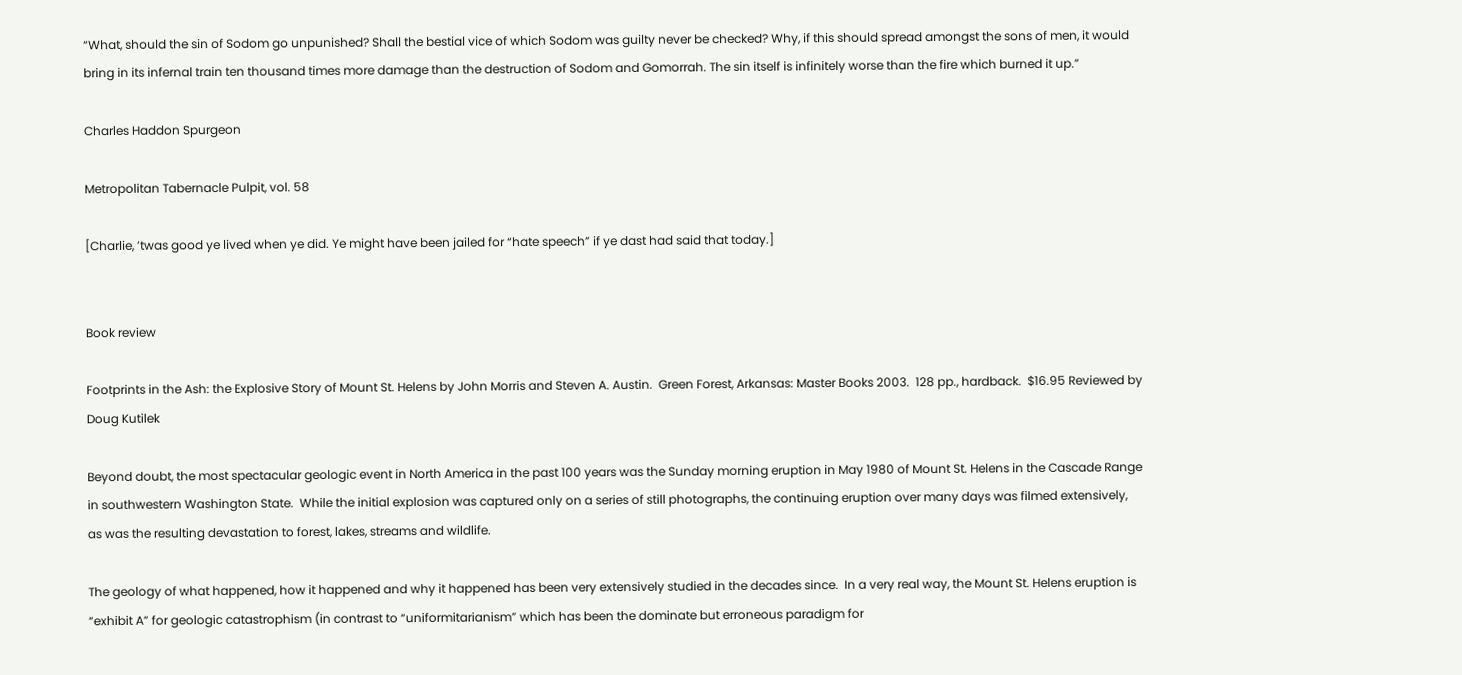“What, should the sin of Sodom go unpunished? Shall the bestial vice of which Sodom was guilty never be checked? Why, if this should spread amongst the sons of men, it would bring in its infernal train ten thousand times more damage than the destruction of Sodom and Gomorrah. The sin itself is infinitely worse than the fire which burned it up.”

Charles Haddon Spurgeon

Metropolitan Tabernacle Pulpit, vol. 58

[Charlie, ’twas good ye lived when ye did. Ye might have been jailed for “hate speech” if ye dast had said that today.]


Book review

Footprints in the Ash: the Explosive Story of Mount St. Helens by John Morris and Steven A. Austin.  Green Forest, Arkansas: Master Books 2003.  128 pp., hardback.  $16.95 Reviewed by Doug Kutilek

Beyond doubt, the most spectacular geologic event in North America in the past 100 years was the Sunday morning eruption in May 1980 of Mount St. Helens in the Cascade Range in southwestern Washington State.  While the initial explosion was captured only on a series of still photographs, the continuing eruption over many days was filmed extensively, as was the resulting devastation to forest, lakes, streams and wildlife.

The geology of what happened, how it happened and why it happened has been very extensively studied in the decades since.  In a very real way, the Mount St. Helens eruption is “exhibit A” for geologic catastrophism (in contrast to “uniformitarianism” which has been the dominate but erroneous paradigm for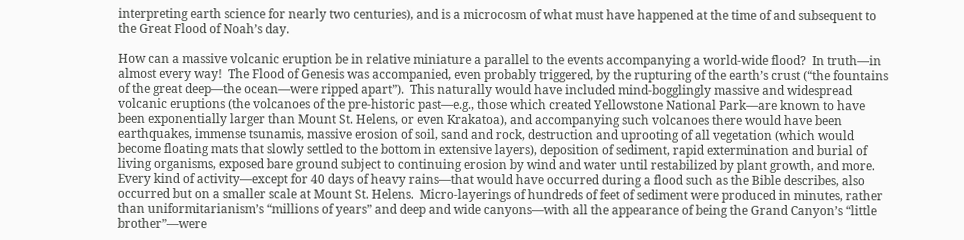interpreting earth science for nearly two centuries), and is a microcosm of what must have happened at the time of and subsequent to the Great Flood of Noah’s day.

How can a massive volcanic eruption be in relative miniature a parallel to the events accompanying a world-wide flood?  In truth—in almost every way!  The Flood of Genesis was accompanied, even probably triggered, by the rupturing of the earth’s crust (“the fountains of the great deep—the ocean—were ripped apart”).  This naturally would have included mind-bogglingly massive and widespread volcanic eruptions (the volcanoes of the pre-historic past—e.g., those which created Yellowstone National Park—are known to have been exponentially larger than Mount St. Helens, or even Krakatoa), and accompanying such volcanoes there would have been earthquakes, immense tsunamis, massive erosion of soil, sand and rock, destruction and uprooting of all vegetation (which would become floating mats that slowly settled to the bottom in extensive layers), deposition of sediment, rapid extermination and burial of living organisms, exposed bare ground subject to continuing erosion by wind and water until restabilized by plant growth, and more.  Every kind of activity—except for 40 days of heavy rains—that would have occurred during a flood such as the Bible describes, also occurred but on a smaller scale at Mount St. Helens.  Micro-layerings of hundreds of feet of sediment were produced in minutes, rather than uniformitarianism’s “millions of years” and deep and wide canyons—with all the appearance of being the Grand Canyon’s “little brother”—were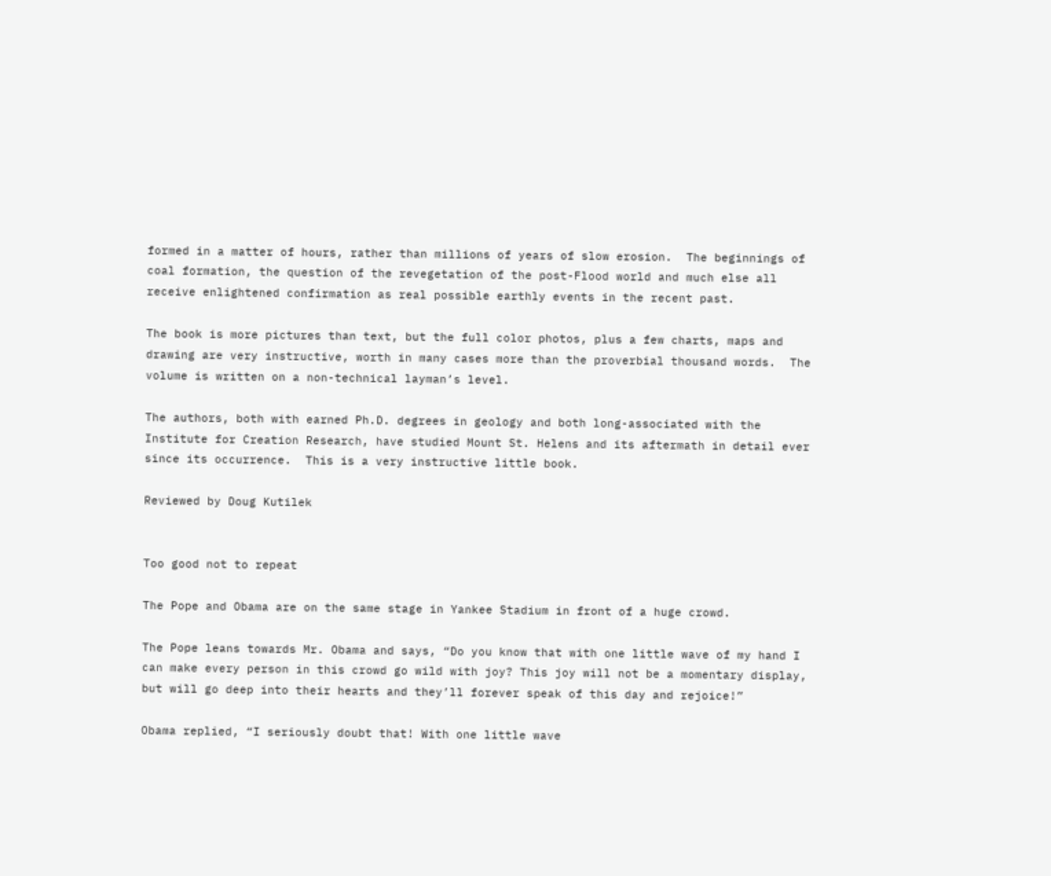formed in a matter of hours, rather than millions of years of slow erosion.  The beginnings of coal formation, the question of the revegetation of the post-Flood world and much else all receive enlightened confirmation as real possible earthly events in the recent past.

The book is more pictures than text, but the full color photos, plus a few charts, maps and drawing are very instructive, worth in many cases more than the proverbial thousand words.  The volume is written on a non-technical layman’s level.

The authors, both with earned Ph.D. degrees in geology and both long-associated with the Institute for Creation Research, have studied Mount St. Helens and its aftermath in detail ever since its occurrence.  This is a very instructive little book.

Reviewed by Doug Kutilek


Too good not to repeat

The Pope and Obama are on the same stage in Yankee Stadium in front of a huge crowd.

The Pope leans towards Mr. Obama and says, “Do you know that with one little wave of my hand I can make every person in this crowd go wild with joy? This joy will not be a momentary display, but will go deep into their hearts and they’ll forever speak of this day and rejoice!”

Obama replied, “I seriously doubt that! With one little wave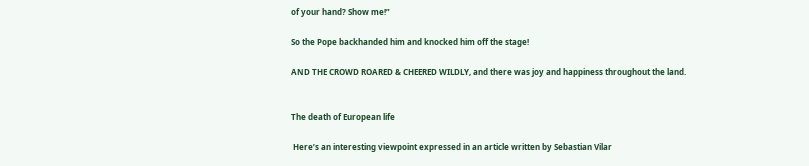of your hand? Show me!”

So the Pope backhanded him and knocked him off the stage!

AND THE CROWD ROARED & CHEERED WILDLY, and there was joy and happiness throughout the land.


The death of European life

 Here’s an interesting viewpoint expressed in an article written by Sebastian Vilar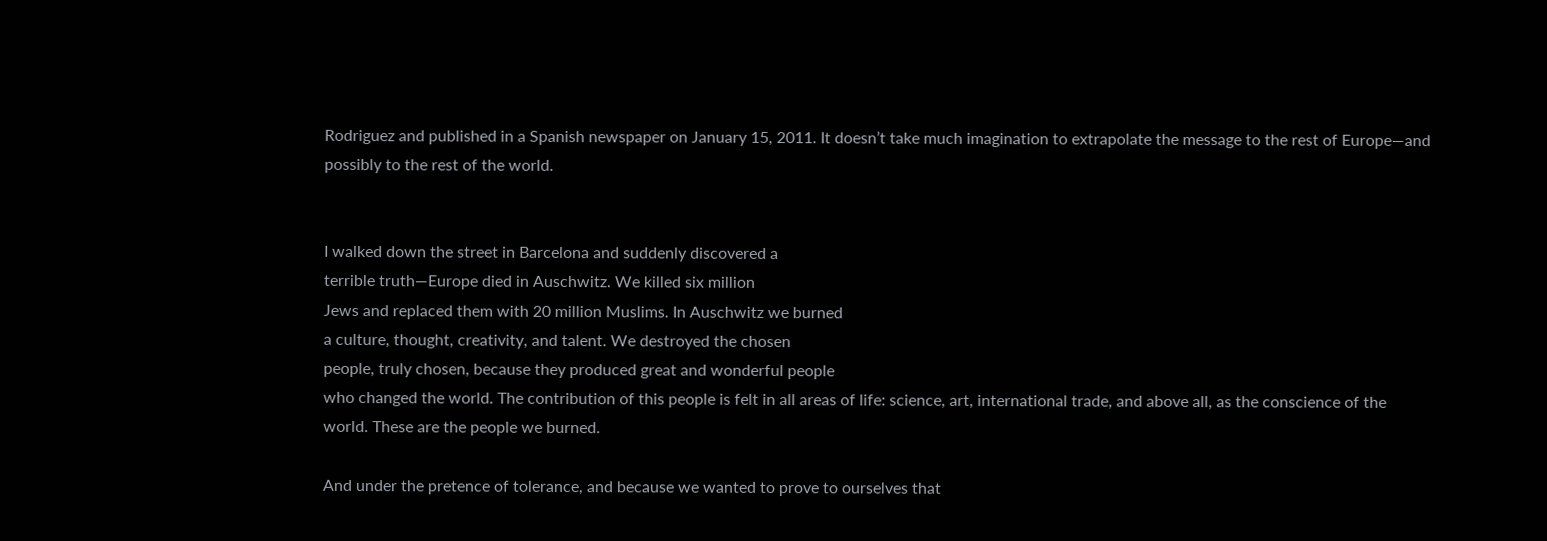Rodriguez and published in a Spanish newspaper on January 15, 2011. It doesn’t take much imagination to extrapolate the message to the rest of Europe—and possibly to the rest of the world.


I walked down the street in Barcelona and suddenly discovered a
terrible truth—Europe died in Auschwitz. We killed six million
Jews and replaced them with 20 million Muslims. In Auschwitz we burned
a culture, thought, creativity, and talent. We destroyed the chosen
people, truly chosen, because they produced great and wonderful people
who changed the world. The contribution of this people is felt in all areas of life: science, art, international trade, and above all, as the conscience of the
world. These are the people we burned.

And under the pretence of tolerance, and because we wanted to prove to ourselves that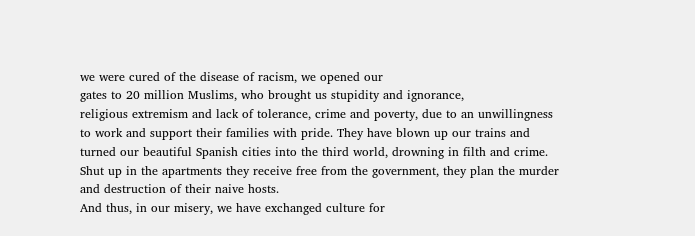we were cured of the disease of racism, we opened our
gates to 20 million Muslims, who brought us stupidity and ignorance,
religious extremism and lack of tolerance, crime and poverty, due to an unwillingness to work and support their families with pride. They have blown up our trains and turned our beautiful Spanish cities into the third world, drowning in filth and crime. Shut up in the apartments they receive free from the government, they plan the murder and destruction of their naive hosts.
And thus, in our misery, we have exchanged culture for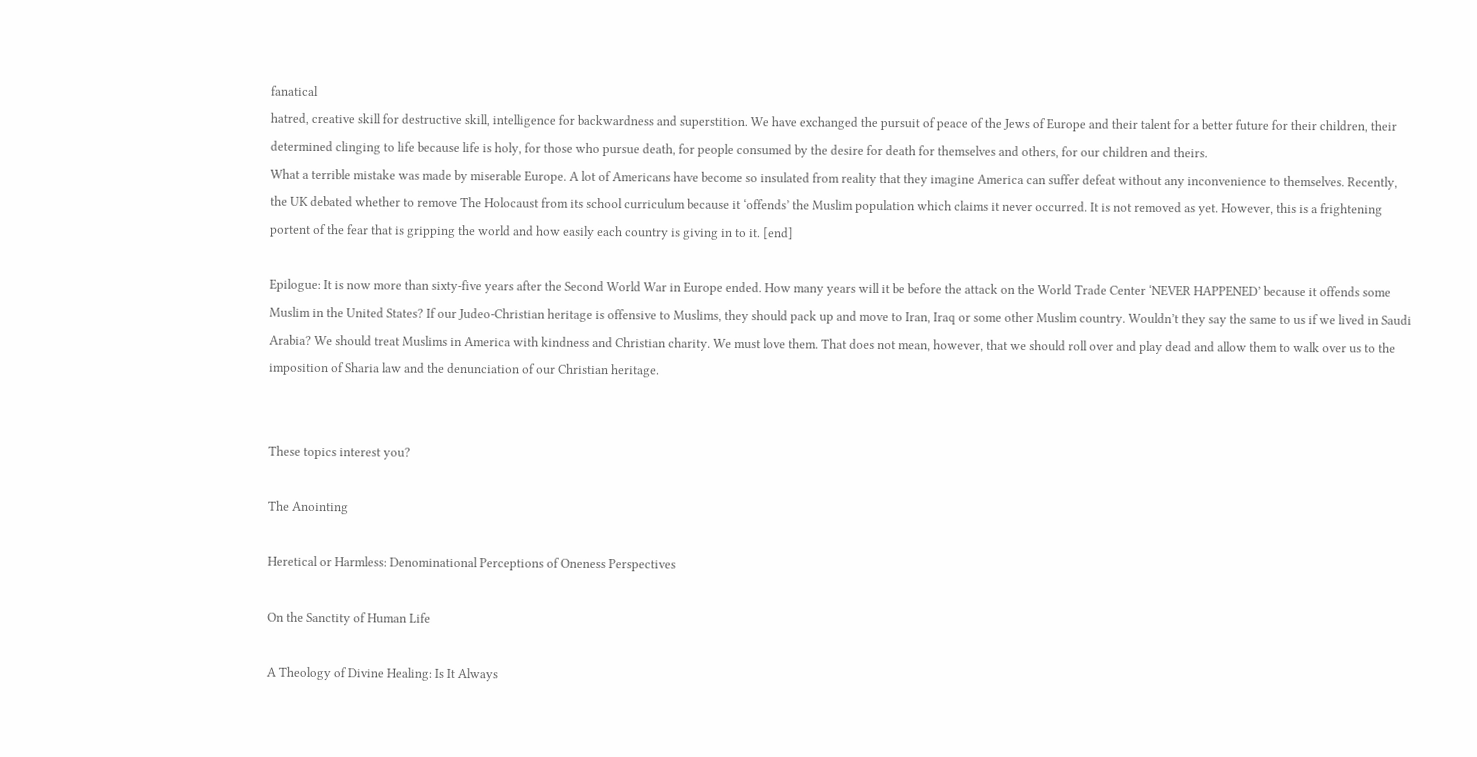fanatical
hatred, creative skill for destructive skill, intelligence for backwardness and superstition. We have exchanged the pursuit of peace of the Jews of Europe and their talent for a better future for their children, their determined clinging to life because life is holy, for those who pursue death, for people consumed by the desire for death for themselves and others, for our children and theirs.
What a terrible mistake was made by miserable Europe. A lot of Americans have become so insulated from reality that they imagine America can suffer defeat without any inconvenience to themselves. Recently, the UK debated whether to remove The Holocaust from its school curriculum because it ‘offends’ the Muslim population which claims it never occurred. It is not removed as yet. However, this is a frightening portent of the fear that is gripping the world and how easily each country is giving in to it. [end]

Epilogue: It is now more than sixty-five years after the Second World War in Europe ended. How many years will it be before the attack on the World Trade Center ‘NEVER HAPPENED’ because it offends some Muslim in the United States? If our Judeo-Christian heritage is offensive to Muslims, they should pack up and move to Iran, Iraq or some other Muslim country. Wouldn’t they say the same to us if we lived in Saudi Arabia? We should treat Muslims in America with kindness and Christian charity. We must love them. That does not mean, however, that we should roll over and play dead and allow them to walk over us to the imposition of Sharia law and the denunciation of our Christian heritage.


These topics interest you?

The Anointing

Heretical or Harmless: Denominational Perceptions of Oneness Perspectives

On the Sanctity of Human Life

A Theology of Divine Healing: Is It Always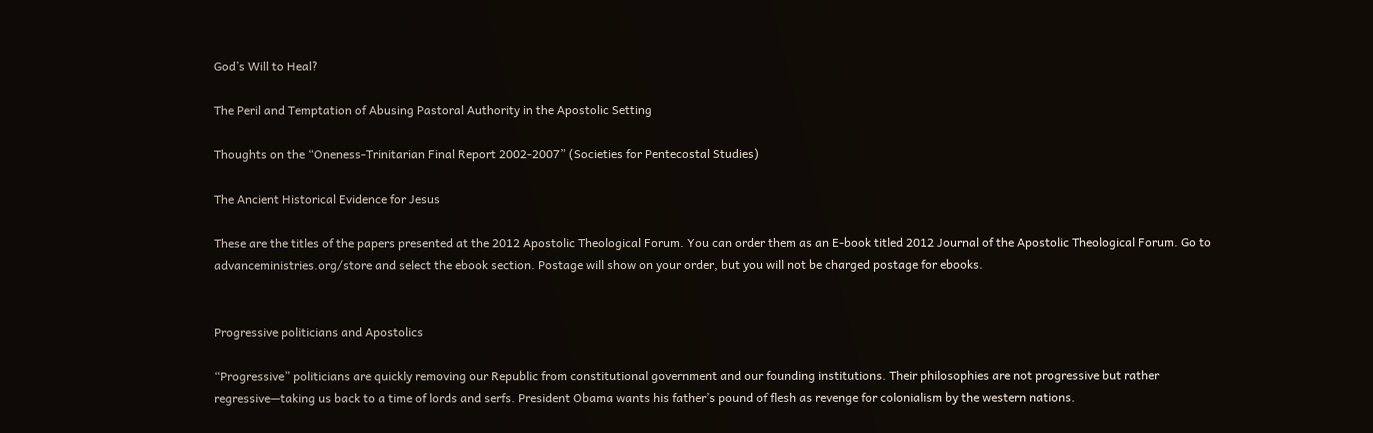God’s Will to Heal?

The Peril and Temptation of Abusing Pastoral Authority in the Apostolic Setting

Thoughts on the “Oneness-Trinitarian Final Report 2002-2007” (Societies for Pentecostal Studies)

The Ancient Historical Evidence for Jesus

These are the titles of the papers presented at the 2012 Apostolic Theological Forum. You can order them as an E-book titled 2012 Journal of the Apostolic Theological Forum. Go to advanceministries.org/store and select the ebook section. Postage will show on your order, but you will not be charged postage for ebooks.


Progressive politicians and Apostolics

“Progressive” politicians are quickly removing our Republic from constitutional government and our founding institutions. Their philosophies are not progressive but rather regressive—taking us back to a time of lords and serfs. President Obama wants his father’s pound of flesh as revenge for colonialism by the western nations.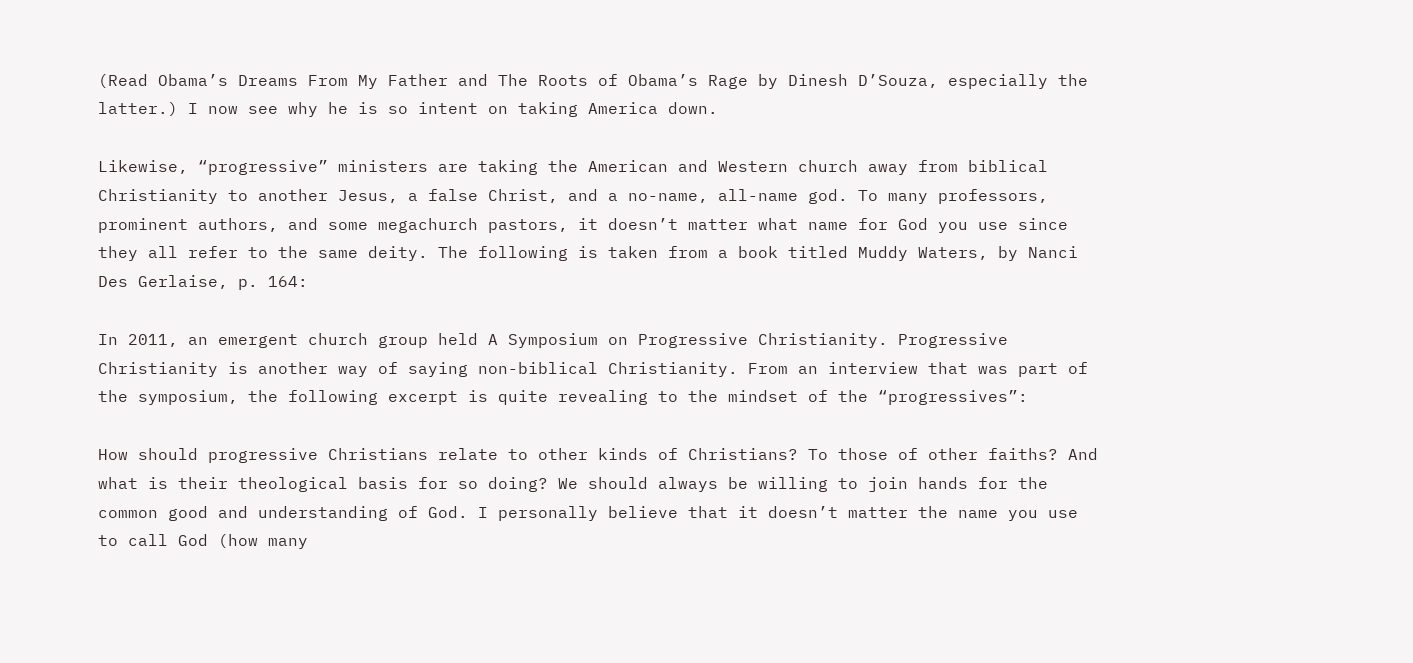(Read Obama’s Dreams From My Father and The Roots of Obama’s Rage by Dinesh D’Souza, especially the latter.) I now see why he is so intent on taking America down.

Likewise, “progressive” ministers are taking the American and Western church away from biblical Christianity to another Jesus, a false Christ, and a no-name, all-name god. To many professors, prominent authors, and some megachurch pastors, it doesn’t matter what name for God you use since they all refer to the same deity. The following is taken from a book titled Muddy Waters, by Nanci Des Gerlaise, p. 164:

In 2011, an emergent church group held A Symposium on Progressive Christianity. Progressive Christianity is another way of saying non-biblical Christianity. From an interview that was part of the symposium, the following excerpt is quite revealing to the mindset of the “progressives”:

How should progressive Christians relate to other kinds of Christians? To those of other faiths? And what is their theological basis for so doing? We should always be willing to join hands for the common good and understanding of God. I personally believe that it doesn’t matter the name you use to call God (how many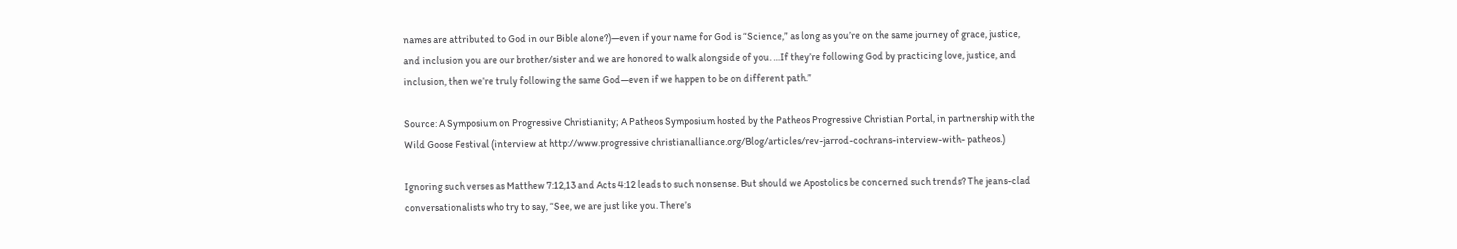names are attributed to God in our Bible alone?)—even if your name for God is “Science,” as long as you’re on the same journey of grace, justice, and inclusion you are our brother/sister and we are honored to walk alongside of you. …If they’re following God by practicing love, justice, and inclusion, then we’re truly following the same God—even if we happen to be on different path.”

Source: A Symposium on Progressive Christianity; A Patheos Symposium hosted by the Patheos Progressive Christian Portal, in partnership with the Wild Goose Festival (interview at http://www.progressive christianalliance.org/Blog/articles/rev-jarrod-cochrans-interview-with- patheos.)

Ignoring such verses as Matthew 7:12,13 and Acts 4:12 leads to such nonsense. But should we Apostolics be concerned such trends? The jeans-clad conversationalists who try to say, “See, we are just like you. There’s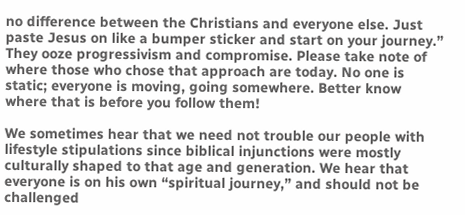no difference between the Christians and everyone else. Just paste Jesus on like a bumper sticker and start on your journey.” They ooze progressivism and compromise. Please take note of where those who chose that approach are today. No one is static; everyone is moving, going somewhere. Better know where that is before you follow them!

We sometimes hear that we need not trouble our people with lifestyle stipulations since biblical injunctions were mostly culturally shaped to that age and generation. We hear that everyone is on his own “spiritual journey,” and should not be challenged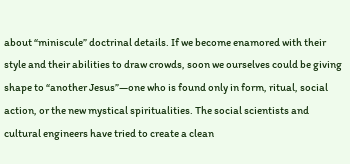about “miniscule” doctrinal details. If we become enamored with their style and their abilities to draw crowds, soon we ourselves could be giving shape to “another Jesus”—one who is found only in form, ritual, social action, or the new mystical spiritualities. The social scientists and cultural engineers have tried to create a clean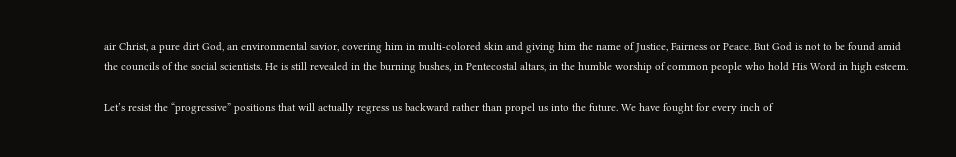air Christ, a pure dirt God, an environmental savior, covering him in multi-colored skin and giving him the name of Justice, Fairness or Peace. But God is not to be found amid the councils of the social scientists. He is still revealed in the burning bushes, in Pentecostal altars, in the humble worship of common people who hold His Word in high esteem.

Let’s resist the “progressive” positions that will actually regress us backward rather than propel us into the future. We have fought for every inch of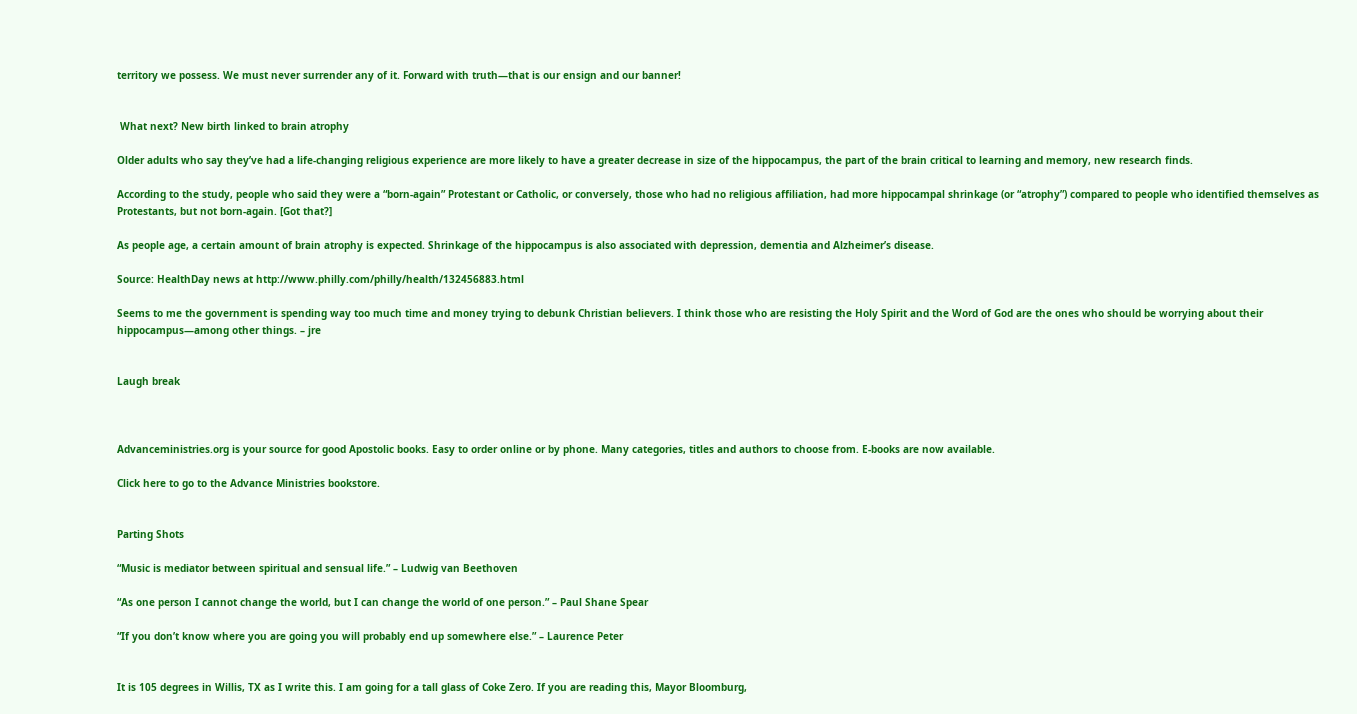territory we possess. We must never surrender any of it. Forward with truth—that is our ensign and our banner!


 What next? New birth linked to brain atrophy

Older adults who say they’ve had a life-changing religious experience are more likely to have a greater decrease in size of the hippocampus, the part of the brain critical to learning and memory, new research finds.

According to the study, people who said they were a “born-again” Protestant or Catholic, or conversely, those who had no religious affiliation, had more hippocampal shrinkage (or “atrophy”) compared to people who identified themselves as Protestants, but not born-again. [Got that?]

As people age, a certain amount of brain atrophy is expected. Shrinkage of the hippocampus is also associated with depression, dementia and Alzheimer’s disease.

Source: HealthDay news at http://www.philly.com/philly/health/132456883.html

Seems to me the government is spending way too much time and money trying to debunk Christian believers. I think those who are resisting the Holy Spirit and the Word of God are the ones who should be worrying about their hippocampus—among other things. – jre


Laugh break



Advanceministries.org is your source for good Apostolic books. Easy to order online or by phone. Many categories, titles and authors to choose from. E-books are now available.

Click here to go to the Advance Ministries bookstore.


Parting Shots

“Music is mediator between spiritual and sensual life.” – Ludwig van Beethoven

“As one person I cannot change the world, but I can change the world of one person.” – Paul Shane Spear

“If you don’t know where you are going you will probably end up somewhere else.” – Laurence Peter


It is 105 degrees in Willis, TX as I write this. I am going for a tall glass of Coke Zero. If you are reading this, Mayor Bloomburg,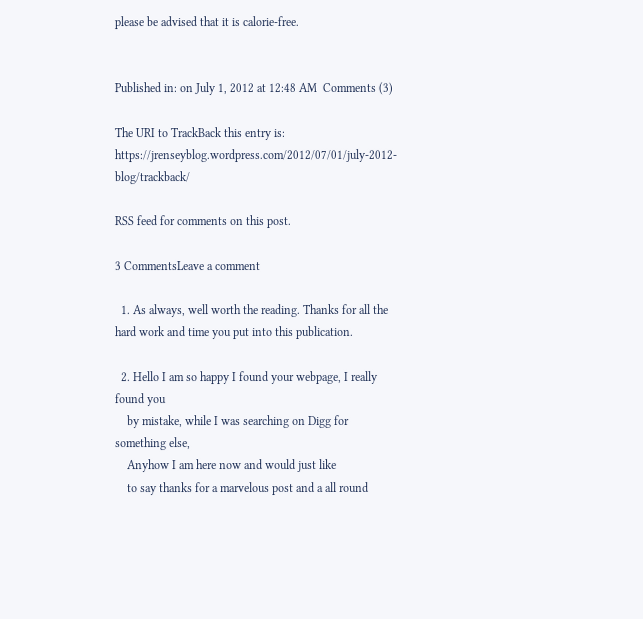please be advised that it is calorie-free.


Published in: on July 1, 2012 at 12:48 AM  Comments (3)

The URI to TrackBack this entry is: https://jrenseyblog.wordpress.com/2012/07/01/july-2012-blog/trackback/

RSS feed for comments on this post.

3 CommentsLeave a comment

  1. As always, well worth the reading. Thanks for all the hard work and time you put into this publication.

  2. Hello I am so happy I found your webpage, I really found you
    by mistake, while I was searching on Digg for something else,
    Anyhow I am here now and would just like
    to say thanks for a marvelous post and a all round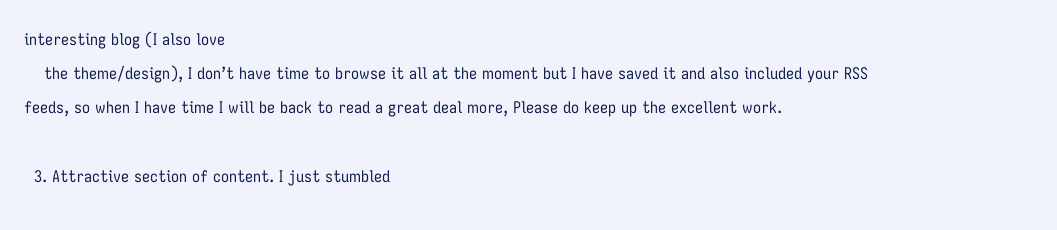interesting blog (I also love
    the theme/design), I don’t have time to browse it all at the moment but I have saved it and also included your RSS feeds, so when I have time I will be back to read a great deal more, Please do keep up the excellent work.

  3. Attractive section of content. I just stumbled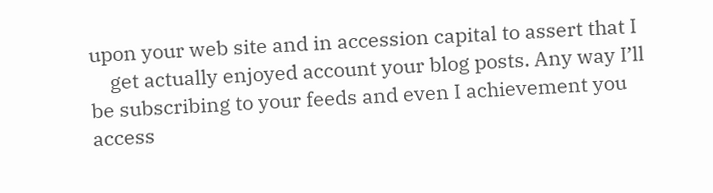upon your web site and in accession capital to assert that I
    get actually enjoyed account your blog posts. Any way I’ll be subscribing to your feeds and even I achievement you access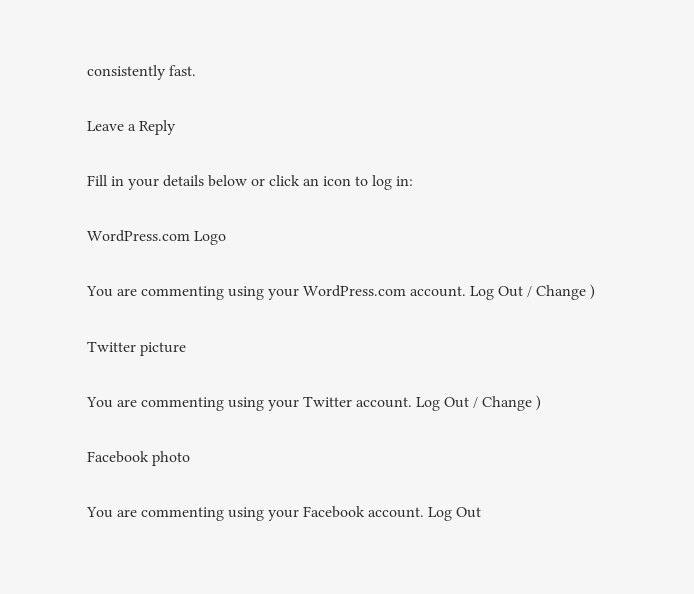consistently fast.

Leave a Reply

Fill in your details below or click an icon to log in:

WordPress.com Logo

You are commenting using your WordPress.com account. Log Out / Change )

Twitter picture

You are commenting using your Twitter account. Log Out / Change )

Facebook photo

You are commenting using your Facebook account. Log Out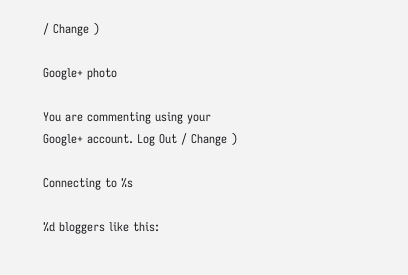/ Change )

Google+ photo

You are commenting using your Google+ account. Log Out / Change )

Connecting to %s

%d bloggers like this: